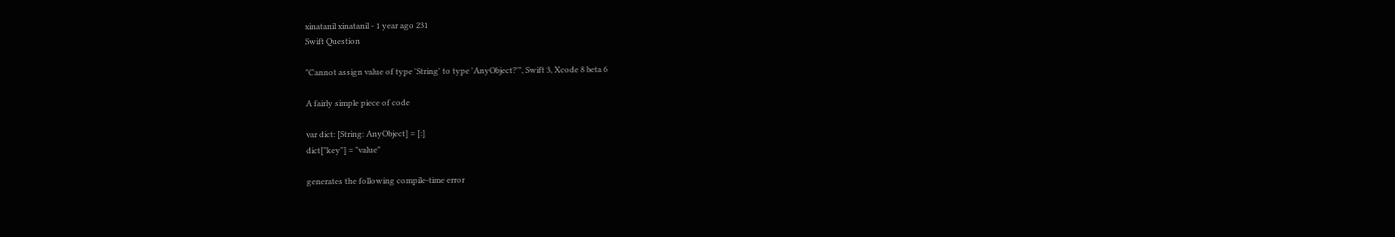xinatanil xinatanil - 1 year ago 231
Swift Question

"Cannot assign value of type 'String' to type 'AnyObject?'", Swift 3, Xcode 8 beta 6

A fairly simple piece of code

var dict: [String: AnyObject] = [:]
dict["key"] = "value"

generates the following compile-time error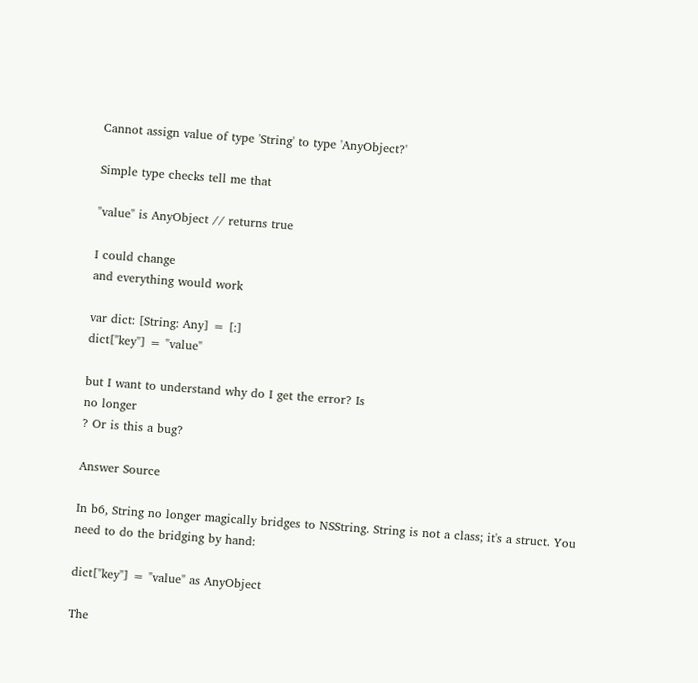Cannot assign value of type 'String' to type 'AnyObject?'

Simple type checks tell me that

"value" is AnyObject // returns true

I could change
and everything would work

var dict: [String: Any] = [:]
dict["key"] = "value"

but I want to understand why do I get the error? Is
no longer
? Or is this a bug?

Answer Source

In b6, String no longer magically bridges to NSString. String is not a class; it's a struct. You need to do the bridging by hand:

dict["key"] = "value" as AnyObject

The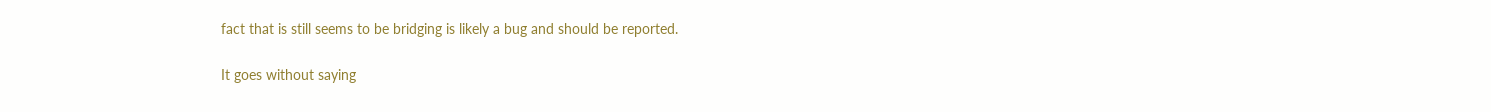fact that is still seems to be bridging is likely a bug and should be reported.

It goes without saying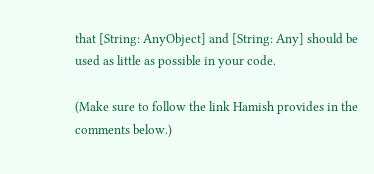that [String: AnyObject] and [String: Any] should be used as little as possible in your code.

(Make sure to follow the link Hamish provides in the comments below.)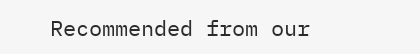Recommended from our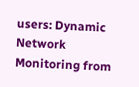users: Dynamic Network Monitoring from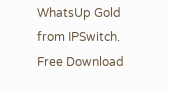WhatsUp Gold from IPSwitch. Free Download